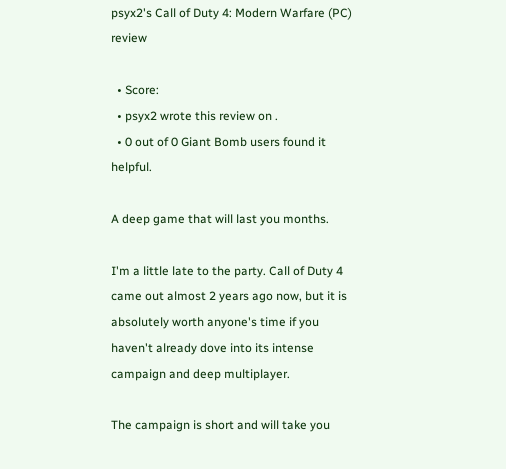psyx2's Call of Duty 4: Modern Warfare (PC) review

  • Score:
  • psyx2 wrote this review on .
  • 0 out of 0 Giant Bomb users found it helpful.

A deep game that will last you months.

I'm a little late to the party. Call of Duty 4 came out almost 2 years ago now, but it is absolutely worth anyone's time if you haven't already dove into its intense campaign and deep multiplayer.

The campaign is short and will take you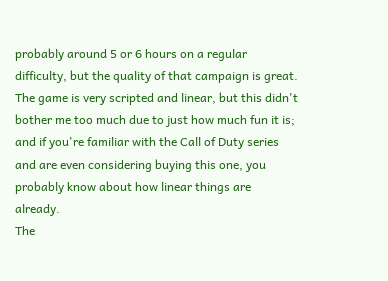probably around 5 or 6 hours on a regular difficulty, but the quality of that campaign is great. The game is very scripted and linear, but this didn't bother me too much due to just how much fun it is; and if you're familiar with the Call of Duty series and are even considering buying this one, you probably know about how linear things are already.
The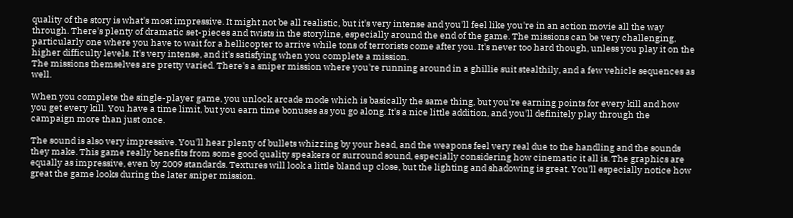quality of the story is what's most impressive. It might not be all realistic, but it's very intense and you'll feel like you're in an action movie all the way through. There's plenty of dramatic set-pieces and twists in the storyline, especially around the end of the game. The missions can be very challenging, particularly one where you have to wait for a hellicopter to arrive while tons of terrorists come after you. It's never too hard though, unless you play it on the higher difficulty levels. It's very intense, and it's satisfying when you complete a mission.
The missions themselves are pretty varied. There's a sniper mission where you're running around in a ghillie suit stealthily, and a few vehicle sequences as well.

When you complete the single-player game, you unlock arcade mode which is basically the same thing, but you're earning points for every kill and how you get every kill. You have a time limit, but you earn time bonuses as you go along. It's a nice little addition, and you'll definitely play through the campaign more than just once.

The sound is also very impressive. You'll hear plenty of bullets whizzing by your head, and the weapons feel very real due to the handling and the sounds they make. This game really benefits from some good quality speakers or surround sound, especially considering how cinematic it all is. The graphics are equally as impressive, even by 2009 standards. Textures will look a little bland up close, but the lighting and shadowing is great. You'll especially notice how great the game looks during the later sniper mission.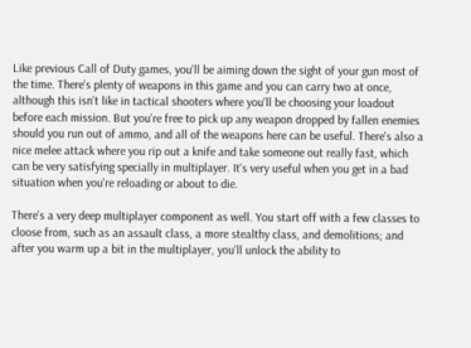Like previous Call of Duty games, you'll be aiming down the sight of your gun most of the time. There's plenty of weapons in this game and you can carry two at once, although this isn't like in tactical shooters where you'll be choosing your loadout before each mission. But you're free to pick up any weapon dropped by fallen enemies should you run out of ammo, and all of the weapons here can be useful. There's also a nice melee attack where you rip out a knife and take someone out really fast, which can be very satisfying specially in multiplayer. It's very useful when you get in a bad situation when you're reloading or about to die.

There's a very deep multiplayer component as well. You start off with a few classes to cloose from, such as an assault class, a more stealthy class, and demolitions; and after you warm up a bit in the multiplayer, you'll unlock the ability to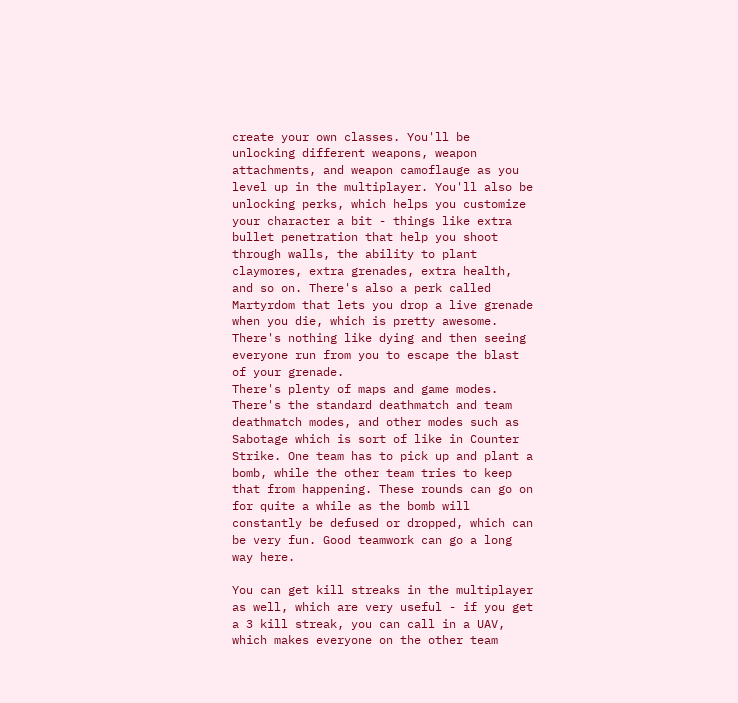create your own classes. You'll be unlocking different weapons, weapon attachments, and weapon camoflauge as you level up in the multiplayer. You'll also be unlocking perks, which helps you customize your character a bit - things like extra bullet penetration that help you shoot through walls, the ability to plant claymores, extra grenades, extra health, and so on. There's also a perk called Martyrdom that lets you drop a live grenade when you die, which is pretty awesome. There's nothing like dying and then seeing everyone run from you to escape the blast of your grenade.
There's plenty of maps and game modes. There's the standard deathmatch and team deathmatch modes, and other modes such as Sabotage which is sort of like in Counter Strike. One team has to pick up and plant a bomb, while the other team tries to keep that from happening. These rounds can go on for quite a while as the bomb will constantly be defused or dropped, which can be very fun. Good teamwork can go a long way here.

You can get kill streaks in the multiplayer as well, which are very useful - if you get a 3 kill streak, you can call in a UAV, which makes everyone on the other team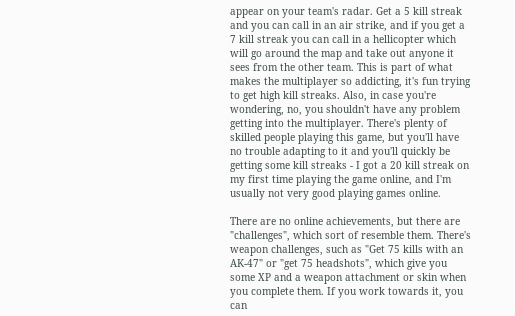appear on your team's radar. Get a 5 kill streak and you can call in an air strike, and if you get a 7 kill streak you can call in a hellicopter which will go around the map and take out anyone it sees from the other team. This is part of what makes the multiplayer so addicting, it's fun trying to get high kill streaks. Also, in case you're wondering, no, you shouldn't have any problem getting into the multiplayer. There's plenty of skilled people playing this game, but you'll have no trouble adapting to it and you'll quickly be getting some kill streaks - I got a 20 kill streak on my first time playing the game online, and I'm usually not very good playing games online.

There are no online achievements, but there are "challenges", which sort of resemble them. There's weapon challenges, such as "Get 75 kills with an AK-47" or "get 75 headshots", which give you some XP and a weapon attachment or skin when you complete them. If you work towards it, you can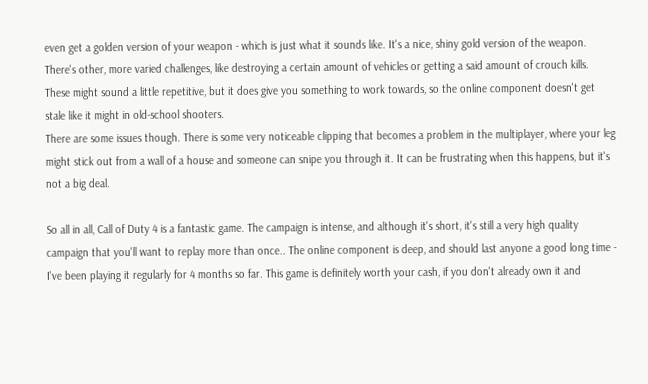even get a golden version of your weapon - which is just what it sounds like. It's a nice, shiny gold version of the weapon.
There's other, more varied challenges, like destroying a certain amount of vehicles or getting a said amount of crouch kills. These might sound a little repetitive, but it does give you something to work towards, so the online component doesn't get stale like it might in old-school shooters.
There are some issues though. There is some very noticeable clipping that becomes a problem in the multiplayer, where your leg might stick out from a wall of a house and someone can snipe you through it. It can be frustrating when this happens, but it's not a big deal.

So all in all, Call of Duty 4 is a fantastic game. The campaign is intense, and although it's short, it's still a very high quality campaign that you'll want to replay more than once.. The online component is deep, and should last anyone a good long time - I've been playing it regularly for 4 months so far. This game is definitely worth your cash, if you don't already own it and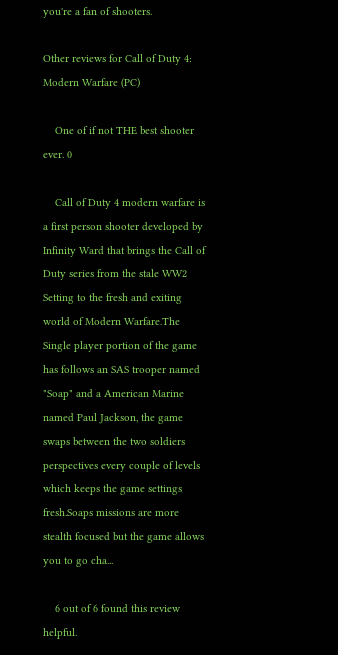you're a fan of shooters.

Other reviews for Call of Duty 4: Modern Warfare (PC)

    One of if not THE best shooter ever. 0

    Call of Duty 4 modern warfare is a first person shooter developed by Infinity Ward that brings the Call of Duty series from the stale WW2 Setting to the fresh and exiting world of Modern Warfare.The Single player portion of the game has follows an SAS trooper named "Soap" and a American Marine named Paul Jackson, the game swaps between the two soldiers perspectives every couple of levels which keeps the game settings fresh.Soaps missions are more stealth focused but the game allows you to go cha...

    6 out of 6 found this review helpful.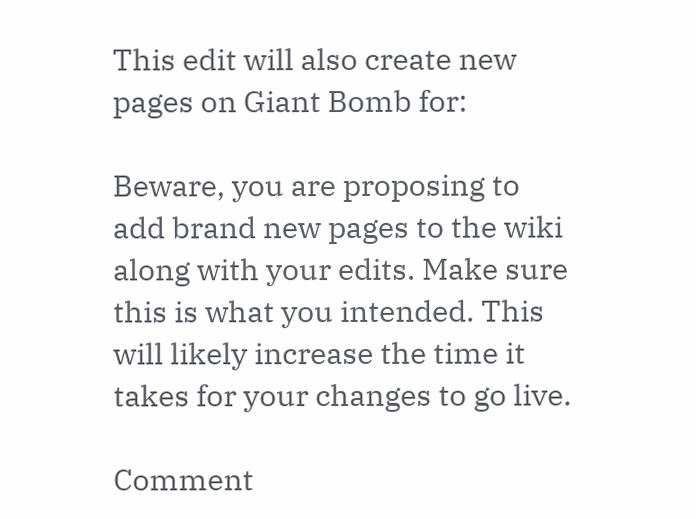This edit will also create new pages on Giant Bomb for:

Beware, you are proposing to add brand new pages to the wiki along with your edits. Make sure this is what you intended. This will likely increase the time it takes for your changes to go live.

Comment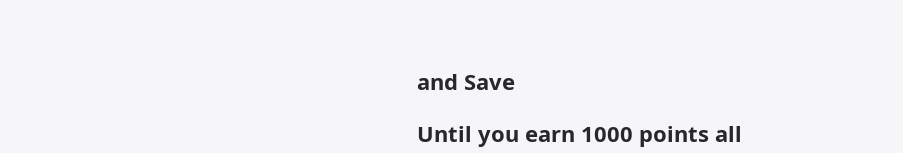and Save

Until you earn 1000 points all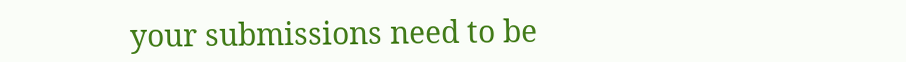your submissions need to be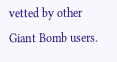vetted by other Giant Bomb users.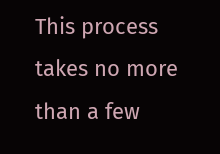This process takes no more than a few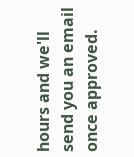hours and we'll send you an email once approved.